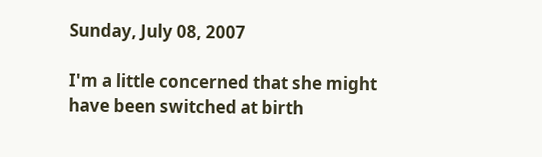Sunday, July 08, 2007

I'm a little concerned that she might have been switched at birth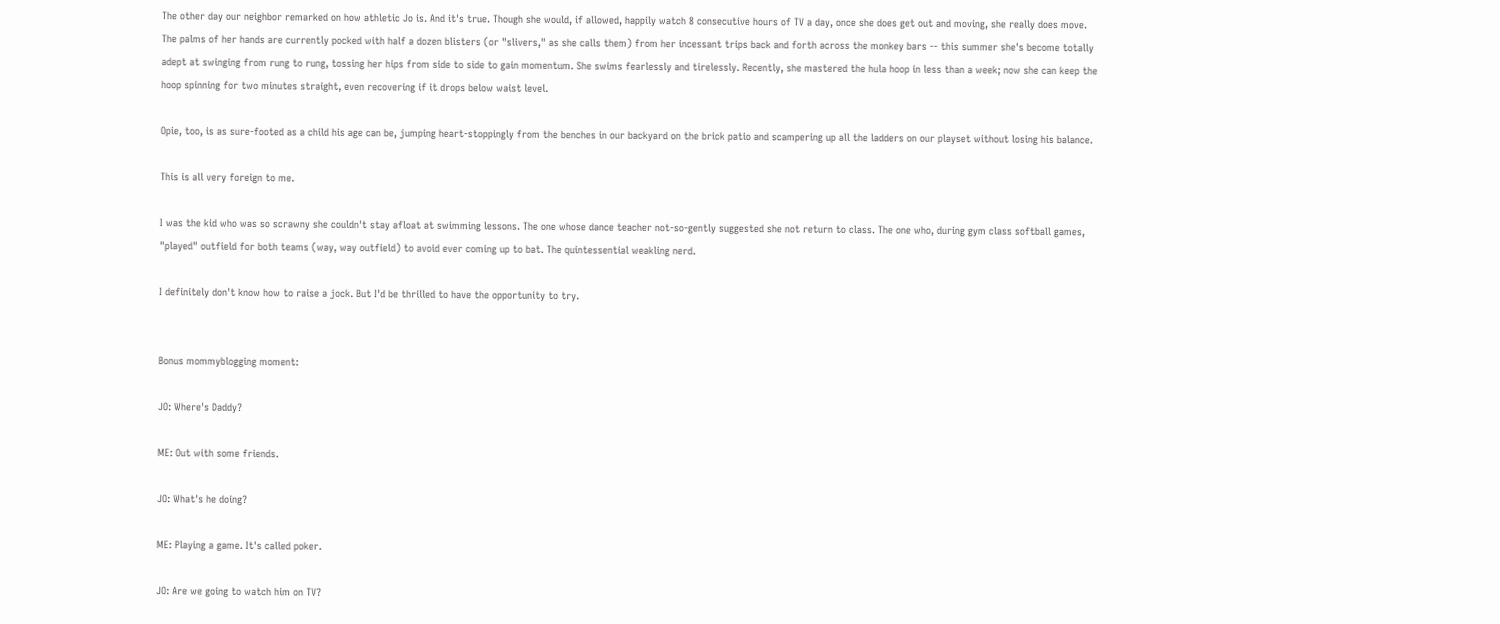The other day our neighbor remarked on how athletic Jo is. And it's true. Though she would, if allowed, happily watch 8 consecutive hours of TV a day, once she does get out and moving, she really does move. The palms of her hands are currently pocked with half a dozen blisters (or "slivers," as she calls them) from her incessant trips back and forth across the monkey bars -- this summer she's become totally adept at swinging from rung to rung, tossing her hips from side to side to gain momentum. She swims fearlessly and tirelessly. Recently, she mastered the hula hoop in less than a week; now she can keep the hoop spinning for two minutes straight, even recovering if it drops below waist level.

Opie, too, is as sure-footed as a child his age can be, jumping heart-stoppingly from the benches in our backyard on the brick patio and scampering up all the ladders on our playset without losing his balance.

This is all very foreign to me.

I was the kid who was so scrawny she couldn't stay afloat at swimming lessons. The one whose dance teacher not-so-gently suggested she not return to class. The one who, during gym class softball games, "played" outfield for both teams (way, way outfield) to avoid ever coming up to bat. The quintessential weakling nerd.

I definitely don't know how to raise a jock. But I'd be thrilled to have the opportunity to try.


Bonus mommyblogging moment:

JO: Where's Daddy?

ME: Out with some friends.

JO: What's he doing?

ME: Playing a game. It's called poker.

JO: Are we going to watch him on TV?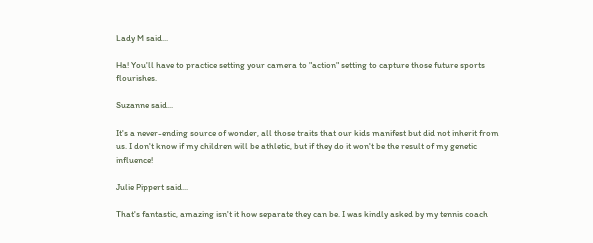Lady M said...

Ha! You'll have to practice setting your camera to "action" setting to capture those future sports flourishes.

Suzanne said...

It's a never-ending source of wonder, all those traits that our kids manifest but did not inherit from us. I don't know if my children will be athletic, but if they do it won't be the result of my genetic influence!

Julie Pippert said...

That's fantastic, amazing isn't it how separate they can be. I was kindly asked by my tennis coach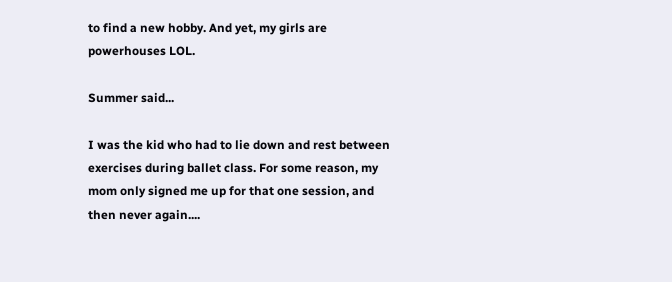to find a new hobby. And yet, my girls are powerhouses LOL.

Summer said...

I was the kid who had to lie down and rest between exercises during ballet class. For some reason, my mom only signed me up for that one session, and then never again....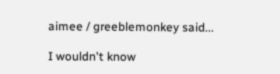aimee / greeblemonkey said...

I wouldn't know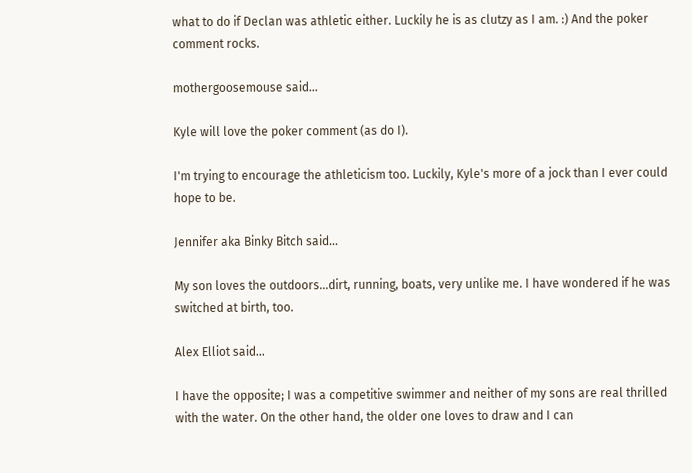what to do if Declan was athletic either. Luckily he is as clutzy as I am. :) And the poker comment rocks.

mothergoosemouse said...

Kyle will love the poker comment (as do I).

I'm trying to encourage the athleticism too. Luckily, Kyle's more of a jock than I ever could hope to be.

Jennifer aka Binky Bitch said...

My son loves the outdoors...dirt, running, boats, very unlike me. I have wondered if he was switched at birth, too.

Alex Elliot said...

I have the opposite; I was a competitive swimmer and neither of my sons are real thrilled with the water. On the other hand, the older one loves to draw and I can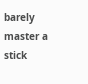barely master a stick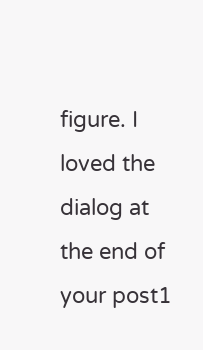figure. I loved the dialog at the end of your post1